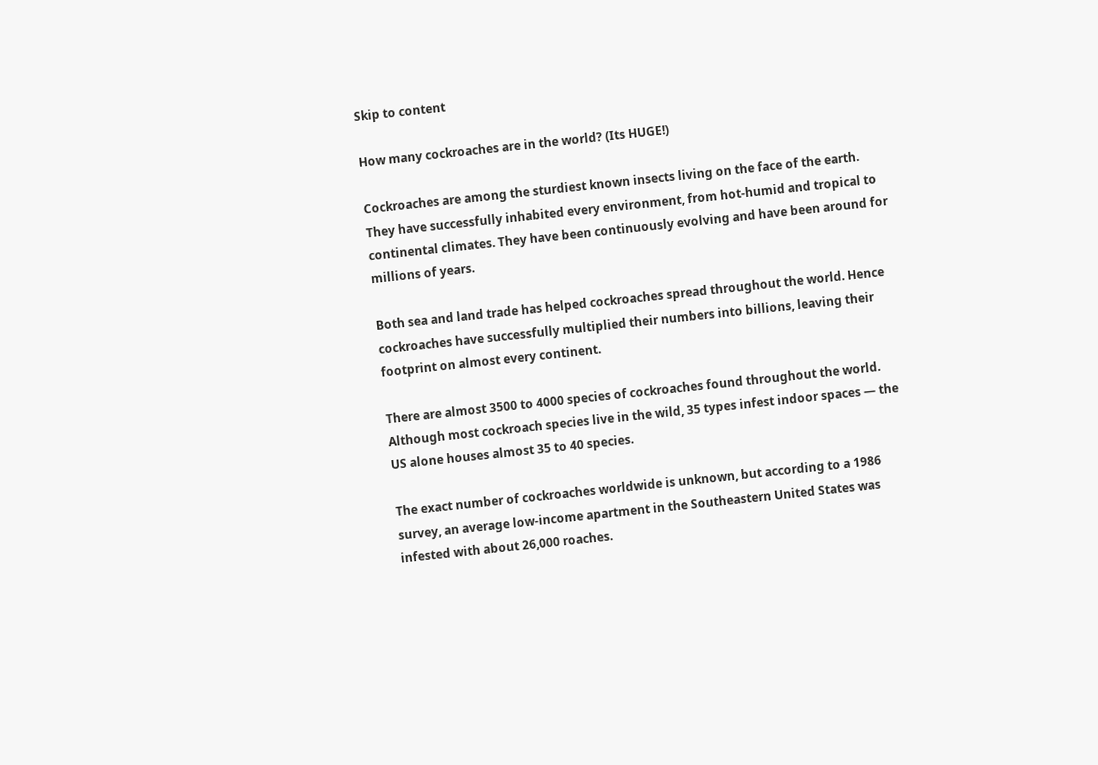Skip to content

How many cockroaches are in the world? (Its HUGE!)

Cockroaches are among the sturdiest known insects living on the face of the earth. They have successfully inhabited every environment, from hot-humid and tropical to continental climates. They have been continuously evolving and have been around for millions of years.

Both sea and land trade has helped cockroaches spread throughout the world. Hence cockroaches have successfully multiplied their numbers into billions, leaving their footprint on almost every continent.

There are almost 3500 to 4000 species of cockroaches found throughout the world. Although most cockroach species live in the wild, 35 types infest indoor spaces — the US alone houses almost 35 to 40 species.

The exact number of cockroaches worldwide is unknown, but according to a 1986 survey, an average low-income apartment in the Southeastern United States was infested with about 26,000 roaches.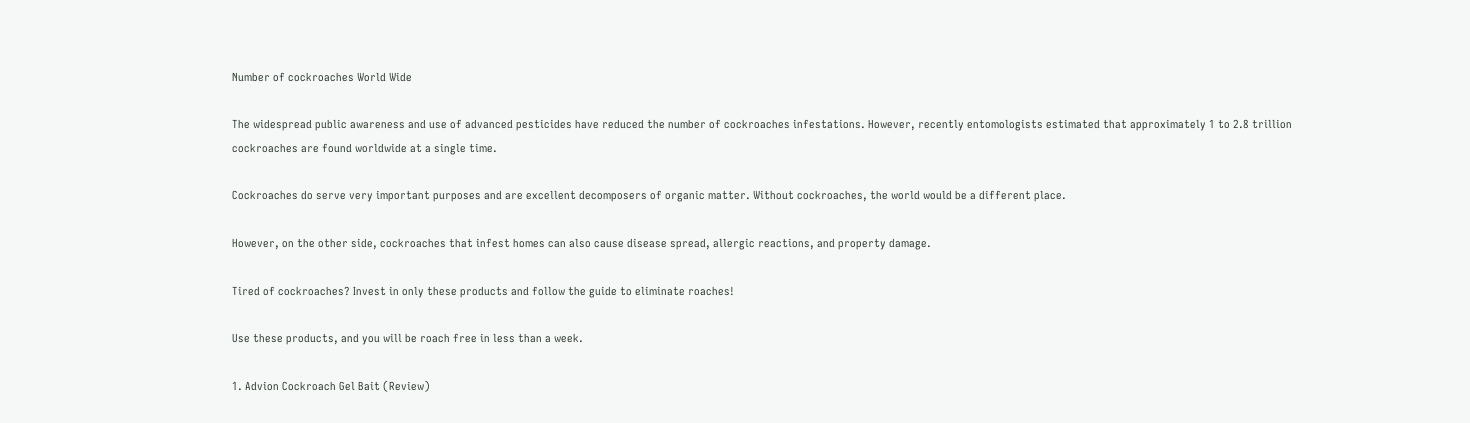Number of cockroaches World Wide

The widespread public awareness and use of advanced pesticides have reduced the number of cockroaches infestations. However, recently entomologists estimated that approximately 1 to 2.8 trillion cockroaches are found worldwide at a single time.

Cockroaches do serve very important purposes and are excellent decomposers of organic matter. Without cockroaches, the world would be a different place.

However, on the other side, cockroaches that infest homes can also cause disease spread, allergic reactions, and property damage.

Tired of cockroaches? Invest in only these products and follow the guide to eliminate roaches!

Use these products, and you will be roach free in less than a week.

1. Advion Cockroach Gel Bait (Review)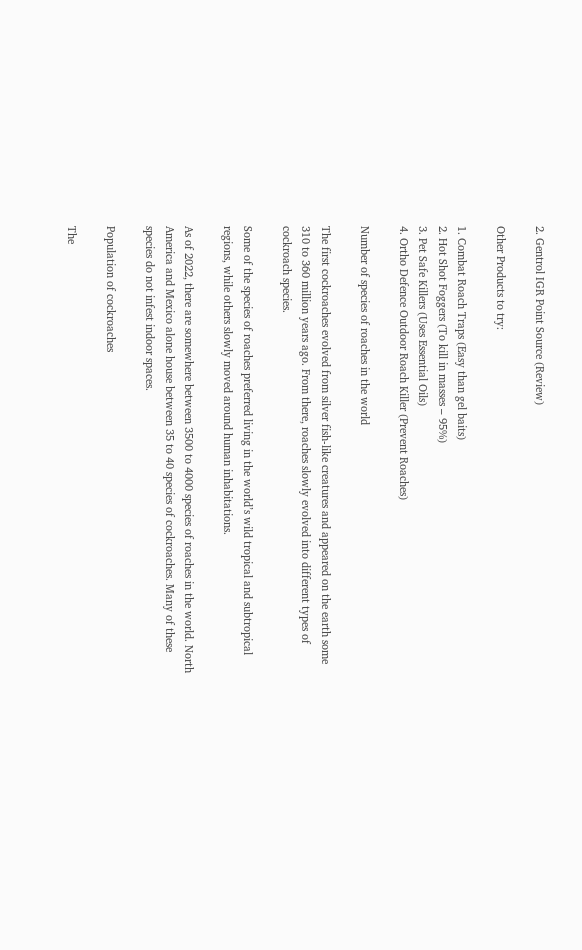2. Gentrol IGR Point Source (Review)

Other Products to try:

1. Combat Roach Traps (Easy than gel baits)
2. Hot Shot Foggers (To kill in masses – 95%)
3. Pet Safe Killers (Uses Essential Oils)
4. Ortho Defence Outdoor Roach Killer (Prevent Roaches)

Number of species of roaches in the world

The first cockroaches evolved from silver fish-like creatures and appeared on the earth some 310 to 360 million years ago. From there, roaches slowly evolved into different types of cockroach species.

Some of the species of roaches preferred living in the world’s wild tropical and subtropical regions, while others slowly moved around human inhabitations.

As of 2022, there are somewhere between 3500 to 4000 species of roaches in the world. North America and Mexico alone house between 35 to 40 species of cockroaches. Many of these species do not infest indoor spaces.

Population of cockroaches

The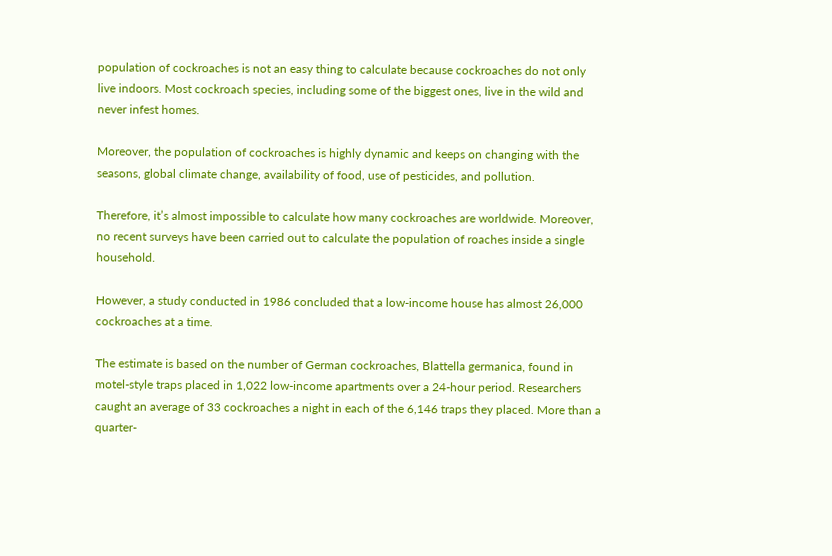population of cockroaches is not an easy thing to calculate because cockroaches do not only live indoors. Most cockroach species, including some of the biggest ones, live in the wild and never infest homes.

Moreover, the population of cockroaches is highly dynamic and keeps on changing with the seasons, global climate change, availability of food, use of pesticides, and pollution.

Therefore, it’s almost impossible to calculate how many cockroaches are worldwide. Moreover, no recent surveys have been carried out to calculate the population of roaches inside a single household.

However, a study conducted in 1986 concluded that a low-income house has almost 26,000 cockroaches at a time.

The estimate is based on the number of German cockroaches, Blattella germanica, found in motel-style traps placed in 1,022 low-income apartments over a 24-hour period. Researchers caught an average of 33 cockroaches a night in each of the 6,146 traps they placed. More than a quarter-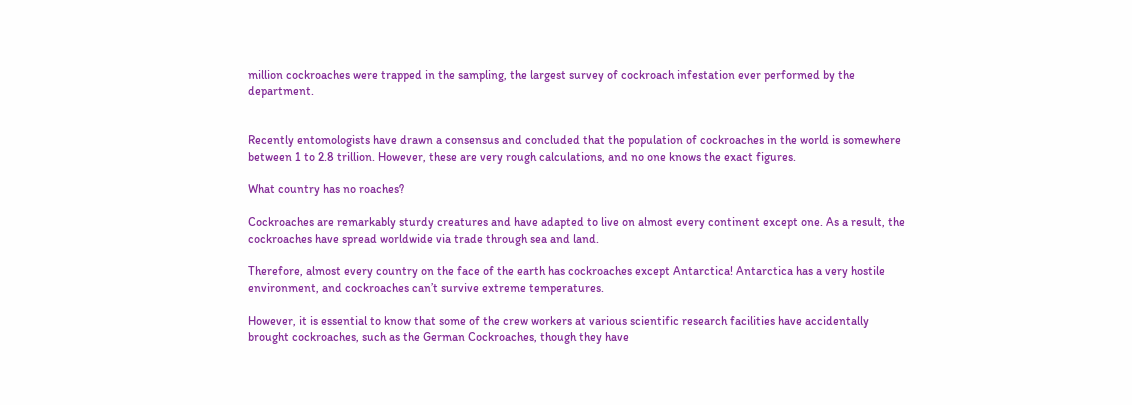million cockroaches were trapped in the sampling, the largest survey of cockroach infestation ever performed by the department.


Recently entomologists have drawn a consensus and concluded that the population of cockroaches in the world is somewhere between 1 to 2.8 trillion. However, these are very rough calculations, and no one knows the exact figures.

What country has no roaches?

Cockroaches are remarkably sturdy creatures and have adapted to live on almost every continent except one. As a result, the cockroaches have spread worldwide via trade through sea and land.

Therefore, almost every country on the face of the earth has cockroaches except Antarctica! Antarctica has a very hostile environment, and cockroaches can’t survive extreme temperatures.

However, it is essential to know that some of the crew workers at various scientific research facilities have accidentally brought cockroaches, such as the German Cockroaches, though they have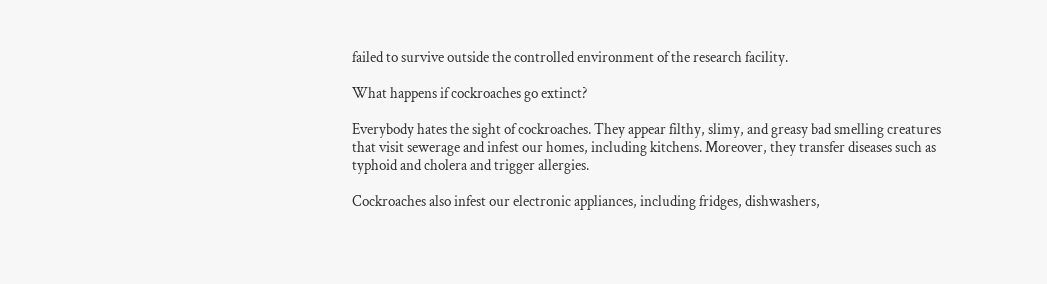failed to survive outside the controlled environment of the research facility.

What happens if cockroaches go extinct?

Everybody hates the sight of cockroaches. They appear filthy, slimy, and greasy bad smelling creatures that visit sewerage and infest our homes, including kitchens. Moreover, they transfer diseases such as typhoid and cholera and trigger allergies.

Cockroaches also infest our electronic appliances, including fridges, dishwashers,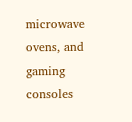microwave ovens, and gaming consoles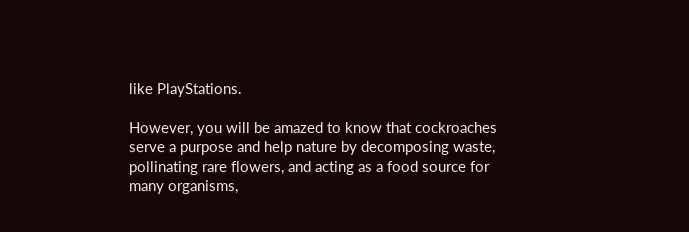like PlayStations.

However, you will be amazed to know that cockroaches serve a purpose and help nature by decomposing waste, pollinating rare flowers, and acting as a food source for many organisms,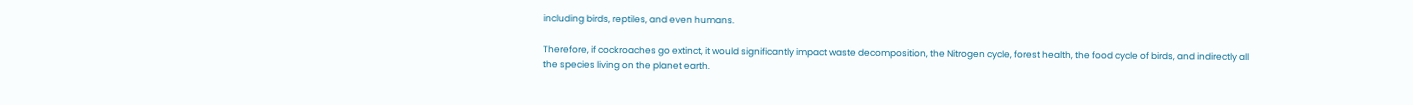including birds, reptiles, and even humans.

Therefore, if cockroaches go extinct, it would significantly impact waste decomposition, the Nitrogen cycle, forest health, the food cycle of birds, and indirectly all the species living on the planet earth.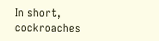In short, cockroaches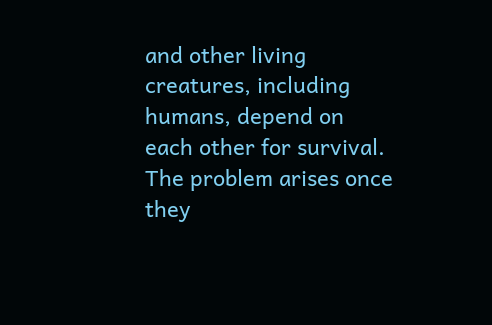and other living creatures, including humans, depend on each other for survival. The problem arises once they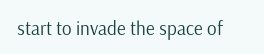start to invade the space of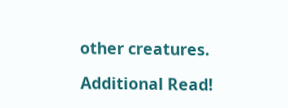other creatures.

Additional Read!